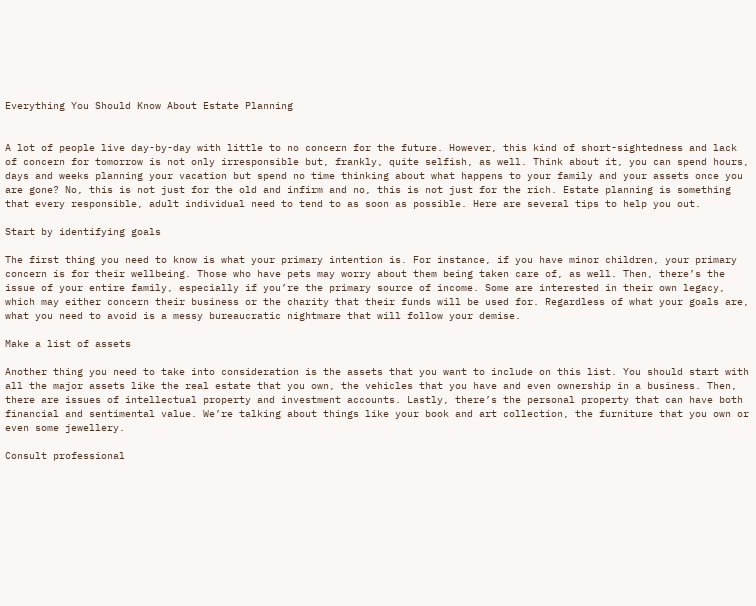Everything You Should Know About Estate Planning


A lot of people live day-by-day with little to no concern for the future. However, this kind of short-sightedness and lack of concern for tomorrow is not only irresponsible but, frankly, quite selfish, as well. Think about it, you can spend hours, days and weeks planning your vacation but spend no time thinking about what happens to your family and your assets once you are gone? No, this is not just for the old and infirm and no, this is not just for the rich. Estate planning is something that every responsible, adult individual need to tend to as soon as possible. Here are several tips to help you out.

Start by identifying goals

The first thing you need to know is what your primary intention is. For instance, if you have minor children, your primary concern is for their wellbeing. Those who have pets may worry about them being taken care of, as well. Then, there’s the issue of your entire family, especially if you’re the primary source of income. Some are interested in their own legacy, which may either concern their business or the charity that their funds will be used for. Regardless of what your goals are, what you need to avoid is a messy bureaucratic nightmare that will follow your demise.

Make a list of assets

Another thing you need to take into consideration is the assets that you want to include on this list. You should start with all the major assets like the real estate that you own, the vehicles that you have and even ownership in a business. Then, there are issues of intellectual property and investment accounts. Lastly, there’s the personal property that can have both financial and sentimental value. We’re talking about things like your book and art collection, the furniture that you own or even some jewellery.

Consult professional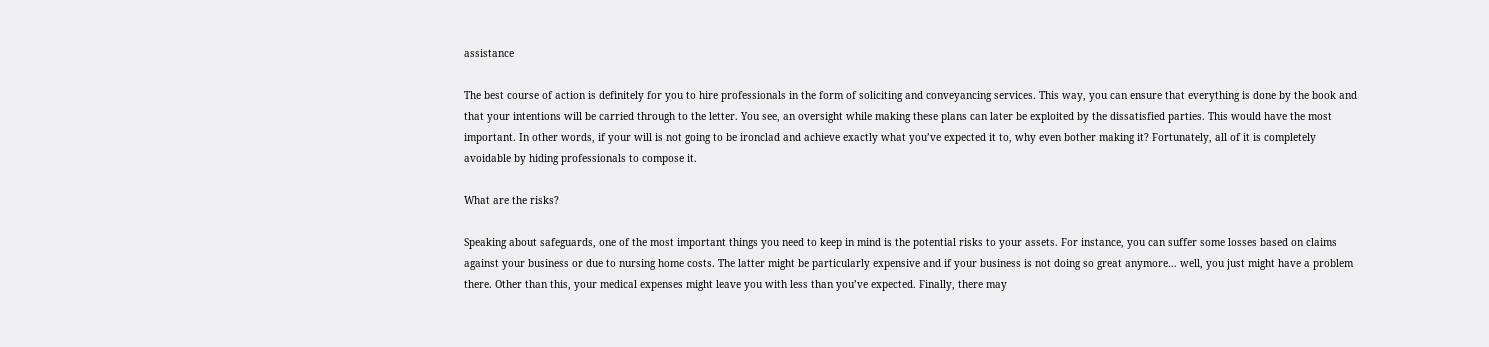assistance

The best course of action is definitely for you to hire professionals in the form of soliciting and conveyancing services. This way, you can ensure that everything is done by the book and that your intentions will be carried through to the letter. You see, an oversight while making these plans can later be exploited by the dissatisfied parties. This would have the most important. In other words, if your will is not going to be ironclad and achieve exactly what you’ve expected it to, why even bother making it? Fortunately, all of it is completely avoidable by hiding professionals to compose it.

What are the risks?

Speaking about safeguards, one of the most important things you need to keep in mind is the potential risks to your assets. For instance, you can suffer some losses based on claims against your business or due to nursing home costs. The latter might be particularly expensive and if your business is not doing so great anymore… well, you just might have a problem there. Other than this, your medical expenses might leave you with less than you’ve expected. Finally, there may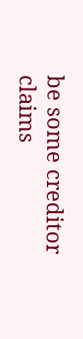be some creditor claims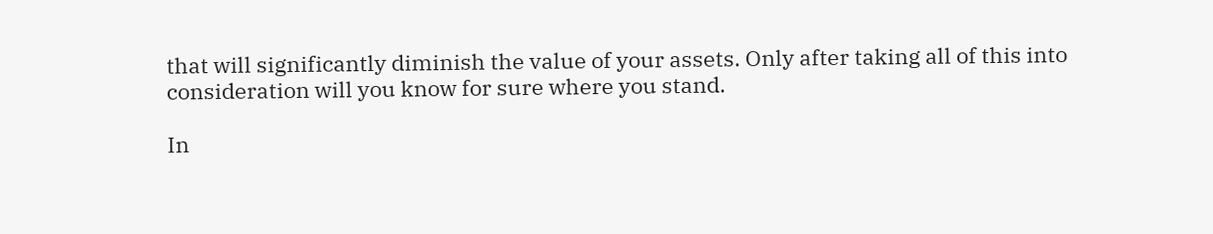that will significantly diminish the value of your assets. Only after taking all of this into consideration will you know for sure where you stand.

In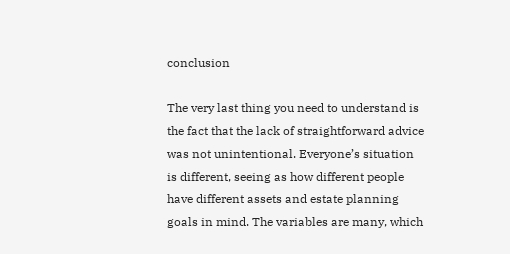conclusion

The very last thing you need to understand is the fact that the lack of straightforward advice was not unintentional. Everyone’s situation is different, seeing as how different people have different assets and estate planning goals in mind. The variables are many, which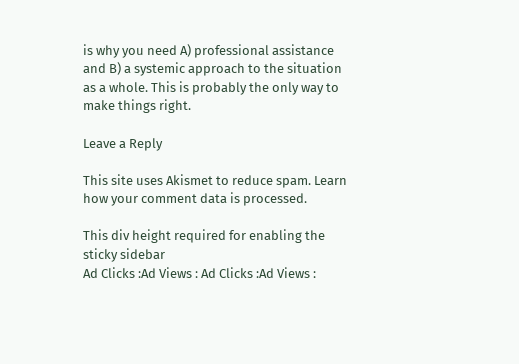is why you need A) professional assistance and B) a systemic approach to the situation as a whole. This is probably the only way to make things right.

Leave a Reply

This site uses Akismet to reduce spam. Learn how your comment data is processed.

This div height required for enabling the sticky sidebar
Ad Clicks :Ad Views : Ad Clicks :Ad Views :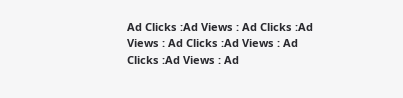Ad Clicks :Ad Views : Ad Clicks :Ad Views : Ad Clicks :Ad Views : Ad Clicks :Ad Views : Ad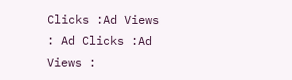Clicks :Ad Views : Ad Clicks :Ad Views :